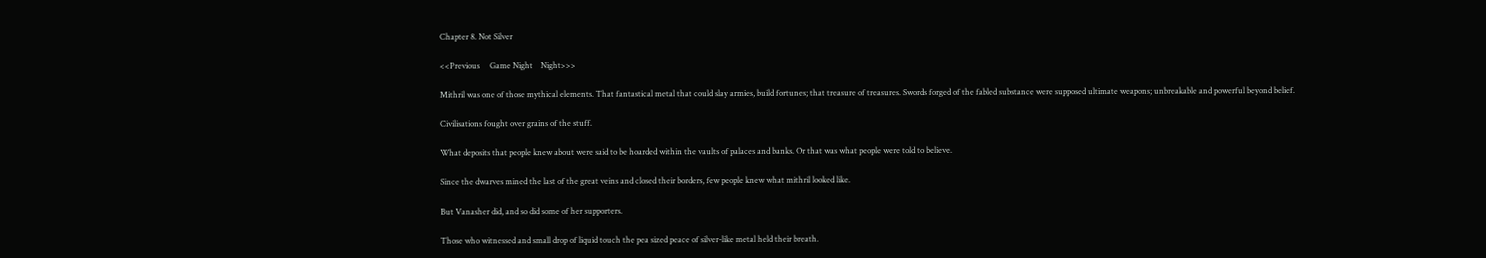Chapter 8. Not Silver

<<Previous     Game Night    Night>>>

Mithril was one of those mythical elements. That fantastical metal that could slay armies, build fortunes; that treasure of treasures. Swords forged of the fabled substance were supposed ultimate weapons; unbreakable and powerful beyond belief.

Civilisations fought over grains of the stuff.

What deposits that people knew about were said to be hoarded within the vaults of palaces and banks. Or that was what people were told to believe.

Since the dwarves mined the last of the great veins and closed their borders, few people knew what mithril looked like.

But Vanasher did, and so did some of her supporters.

Those who witnessed and small drop of liquid touch the pea sized peace of silver-like metal held their breath.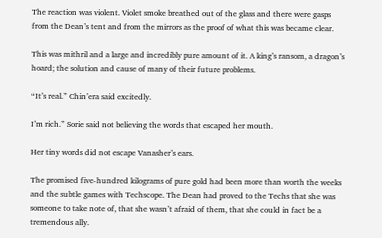The reaction was violent. Violet smoke breathed out of the glass and there were gasps from the Dean’s tent and from the mirrors as the proof of what this was became clear.

This was mithril and a large and incredibly pure amount of it. A king’s ransom, a dragon’s hoard; the solution and cause of many of their future problems.

“It’s real.” Chin’era said excitedly.

I’m rich.” Sorie said not believing the words that escaped her mouth.

Her tiny words did not escape Vanasher’s ears.

The promised five-hundred kilograms of pure gold had been more than worth the weeks and the subtle games with Techscope. The Dean had proved to the Techs that she was someone to take note of, that she wasn’t afraid of them, that she could in fact be a tremendous ally.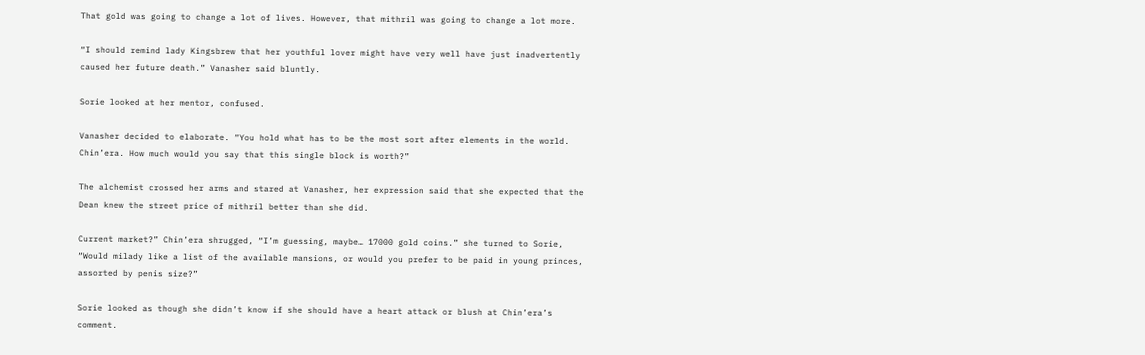That gold was going to change a lot of lives. However, that mithril was going to change a lot more.

“I should remind lady Kingsbrew that her youthful lover might have very well have just inadvertently caused her future death.” Vanasher said bluntly.

Sorie looked at her mentor, confused.

Vanasher decided to elaborate. “You hold what has to be the most sort after elements in the world. Chin’era. How much would you say that this single block is worth?”

The alchemist crossed her arms and stared at Vanasher, her expression said that she expected that the Dean knew the street price of mithril better than she did.

Current market?” Chin’era shrugged, “I’m guessing, maybe… 17000 gold coins.” she turned to Sorie, “Would milady like a list of the available mansions, or would you prefer to be paid in young princes, assorted by penis size?”

Sorie looked as though she didn’t know if she should have a heart attack or blush at Chin’era’s comment.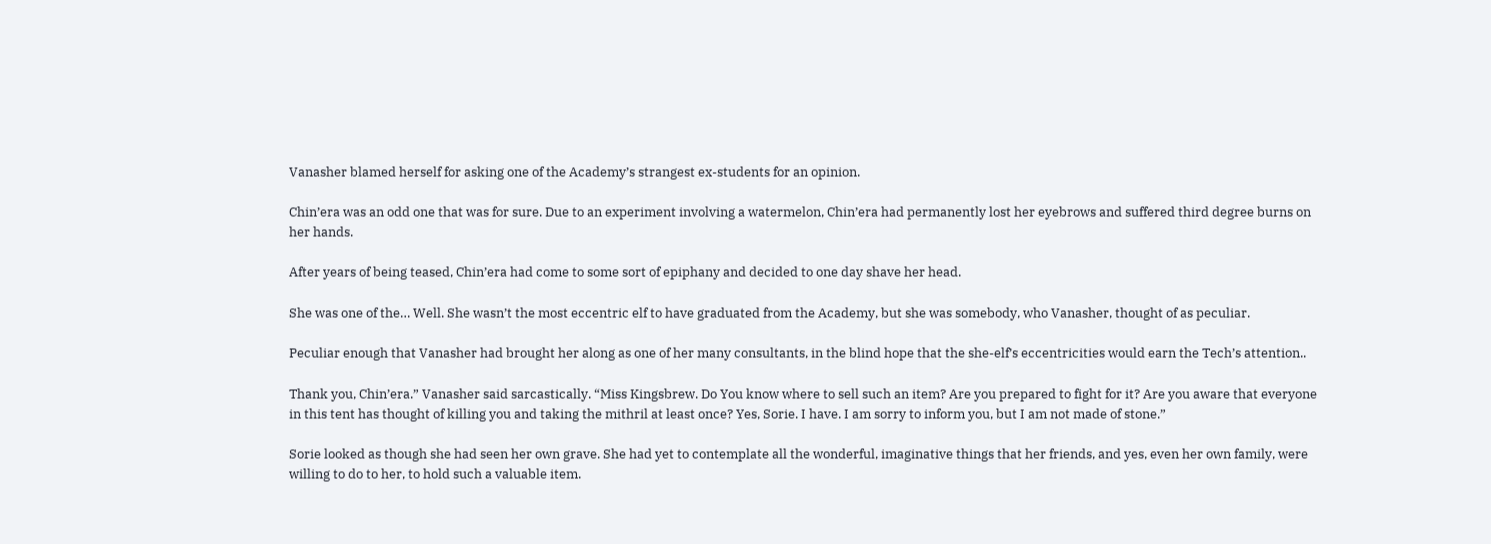Vanasher blamed herself for asking one of the Academy’s strangest ex-students for an opinion.

Chin’era was an odd one that was for sure. Due to an experiment involving a watermelon, Chin’era had permanently lost her eyebrows and suffered third degree burns on her hands.

After years of being teased, Chin’era had come to some sort of epiphany and decided to one day shave her head.

She was one of the… Well. She wasn’t the most eccentric elf to have graduated from the Academy, but she was somebody, who Vanasher, thought of as peculiar.

Peculiar enough that Vanasher had brought her along as one of her many consultants, in the blind hope that the she-elf’s eccentricities would earn the Tech’s attention..

Thank you, Chin’era.” Vanasher said sarcastically. “Miss Kingsbrew. Do You know where to sell such an item? Are you prepared to fight for it? Are you aware that everyone in this tent has thought of killing you and taking the mithril at least once? Yes, Sorie. I have. I am sorry to inform you, but I am not made of stone.”

Sorie looked as though she had seen her own grave. She had yet to contemplate all the wonderful, imaginative things that her friends, and yes, even her own family, were willing to do to her, to hold such a valuable item.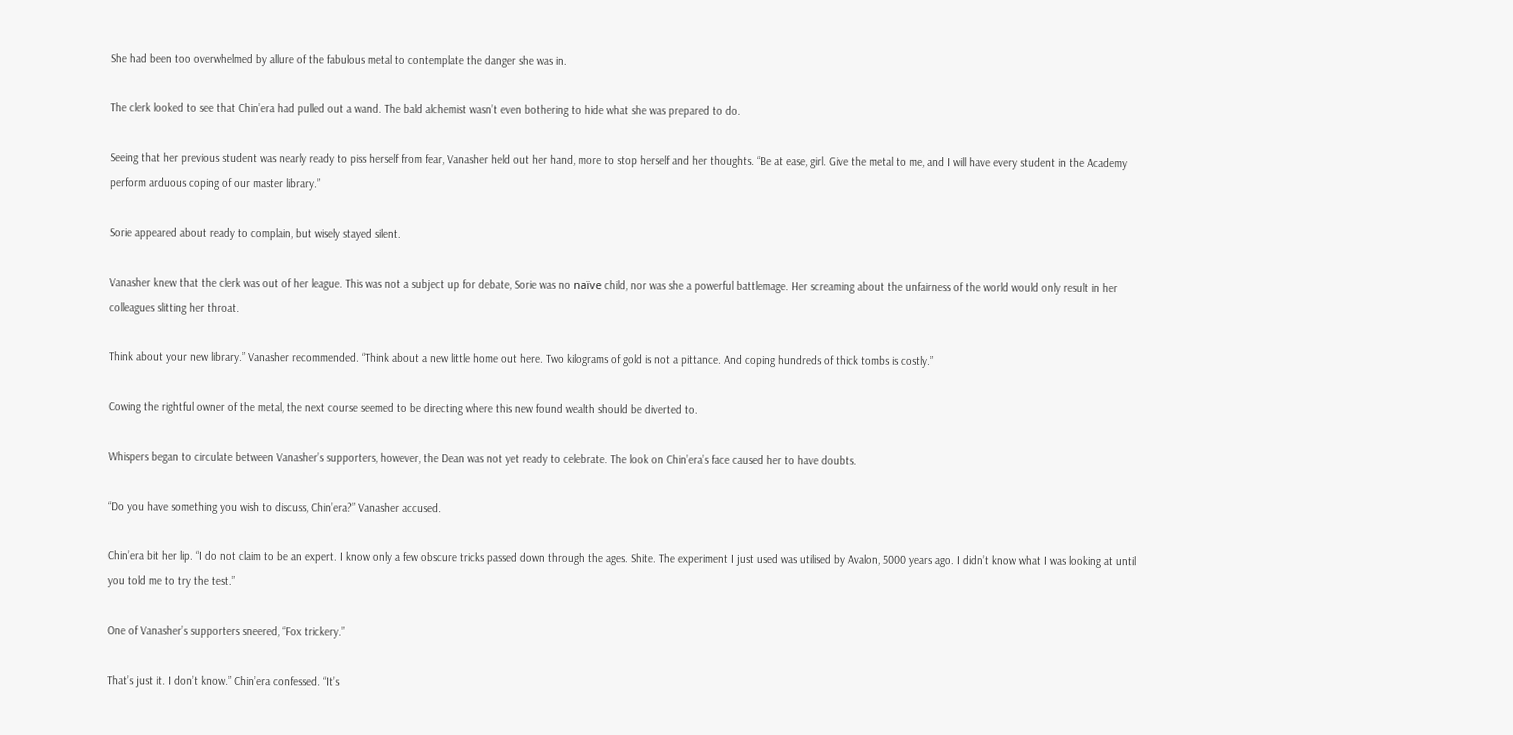She had been too overwhelmed by allure of the fabulous metal to contemplate the danger she was in.

The clerk looked to see that Chin’era had pulled out a wand. The bald alchemist wasn’t even bothering to hide what she was prepared to do.

Seeing that her previous student was nearly ready to piss herself from fear, Vanasher held out her hand, more to stop herself and her thoughts. “Be at ease, girl. Give the metal to me, and I will have every student in the Academy perform arduous coping of our master library.”

Sorie appeared about ready to complain, but wisely stayed silent.

Vanasher knew that the clerk was out of her league. This was not a subject up for debate, Sorie was no naïve child, nor was she a powerful battlemage. Her screaming about the unfairness of the world would only result in her colleagues slitting her throat.

Think about your new library.” Vanasher recommended. “Think about a new little home out here. Two kilograms of gold is not a pittance. And coping hundreds of thick tombs is costly.”

Cowing the rightful owner of the metal, the next course seemed to be directing where this new found wealth should be diverted to.

Whispers began to circulate between Vanasher’s supporters, however, the Dean was not yet ready to celebrate. The look on Chin’era’s face caused her to have doubts.

“Do you have something you wish to discuss, Chin’era?” Vanasher accused.

Chin’era bit her lip. “I do not claim to be an expert. I know only a few obscure tricks passed down through the ages. Shite. The experiment I just used was utilised by Avalon, 5000 years ago. I didn’t know what I was looking at until you told me to try the test.”

One of Vanasher’s supporters sneered, “Fox trickery.”

That’s just it. I don’t know.” Chin’era confessed. “It’s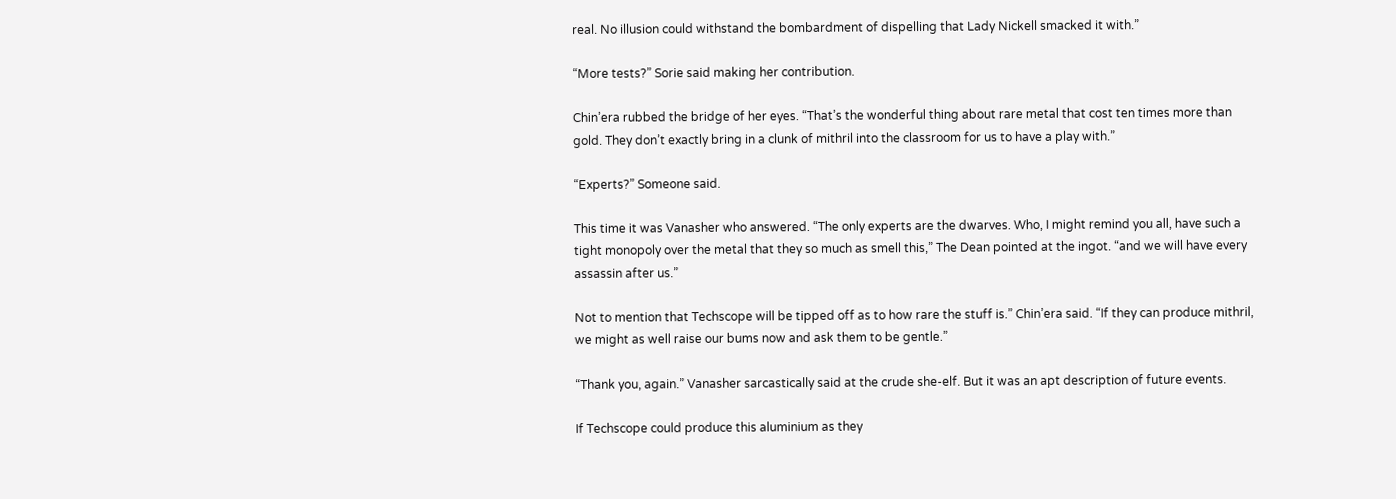real. No illusion could withstand the bombardment of dispelling that Lady Nickell smacked it with.”

“More tests?” Sorie said making her contribution.

Chin’era rubbed the bridge of her eyes. “That’s the wonderful thing about rare metal that cost ten times more than gold. They don’t exactly bring in a clunk of mithril into the classroom for us to have a play with.”

“Experts?” Someone said.

This time it was Vanasher who answered. “The only experts are the dwarves. Who, I might remind you all, have such a tight monopoly over the metal that they so much as smell this,” The Dean pointed at the ingot. “and we will have every assassin after us.”

Not to mention that Techscope will be tipped off as to how rare the stuff is.” Chin’era said. “If they can produce mithril, we might as well raise our bums now and ask them to be gentle.”

“Thank you, again.” Vanasher sarcastically said at the crude she-elf. But it was an apt description of future events.

If Techscope could produce this aluminium as they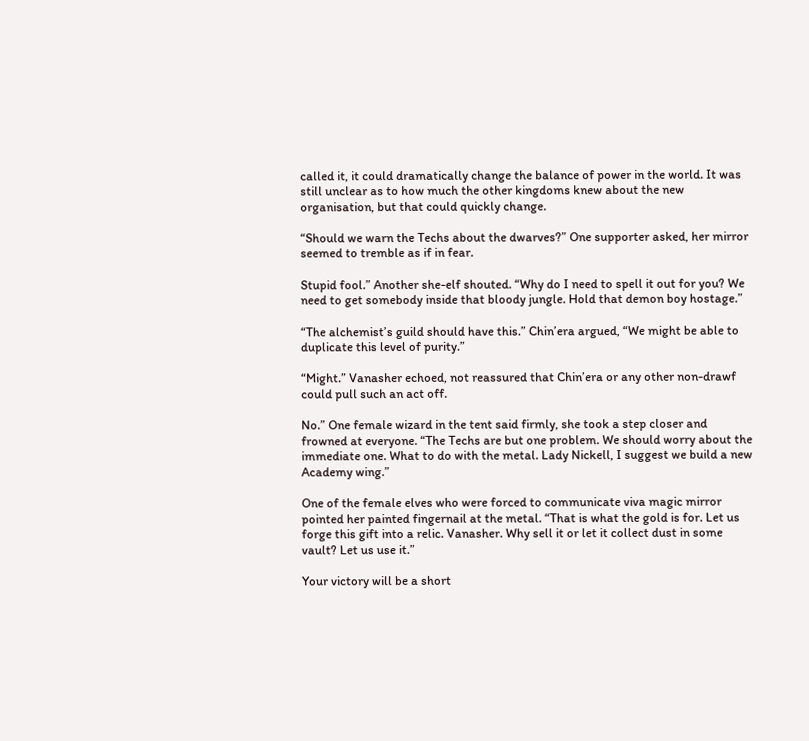called it, it could dramatically change the balance of power in the world. It was still unclear as to how much the other kingdoms knew about the new organisation, but that could quickly change.

“Should we warn the Techs about the dwarves?” One supporter asked, her mirror seemed to tremble as if in fear.

Stupid fool.” Another she-elf shouted. “Why do I need to spell it out for you? We need to get somebody inside that bloody jungle. Hold that demon boy hostage.”

“The alchemist’s guild should have this.” Chin’era argued, “We might be able to duplicate this level of purity.”

“Might.” Vanasher echoed, not reassured that Chin’era or any other non-drawf could pull such an act off.

No.” One female wizard in the tent said firmly, she took a step closer and frowned at everyone. “The Techs are but one problem. We should worry about the immediate one. What to do with the metal. Lady Nickell, I suggest we build a new Academy wing.”

One of the female elves who were forced to communicate viva magic mirror pointed her painted fingernail at the metal. “That is what the gold is for. Let us forge this gift into a relic. Vanasher. Why sell it or let it collect dust in some vault? Let us use it.”

Your victory will be a short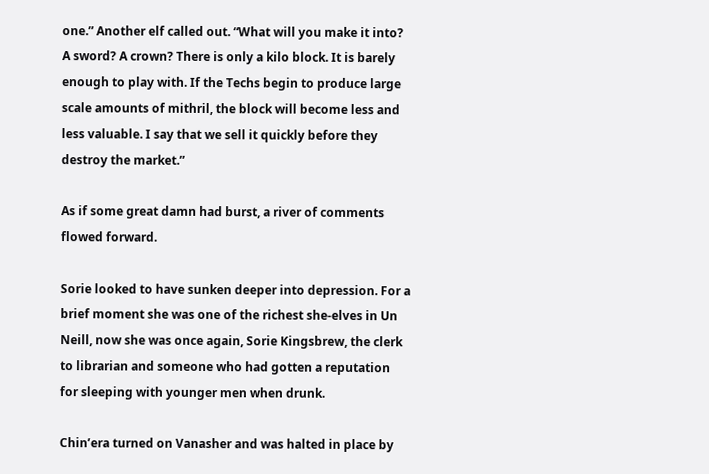one.” Another elf called out. “What will you make it into? A sword? A crown? There is only a kilo block. It is barely enough to play with. If the Techs begin to produce large scale amounts of mithril, the block will become less and less valuable. I say that we sell it quickly before they destroy the market.”

As if some great damn had burst, a river of comments flowed forward.

Sorie looked to have sunken deeper into depression. For a brief moment she was one of the richest she-elves in Un Neill, now she was once again, Sorie Kingsbrew, the clerk to librarian and someone who had gotten a reputation for sleeping with younger men when drunk.

Chin’era turned on Vanasher and was halted in place by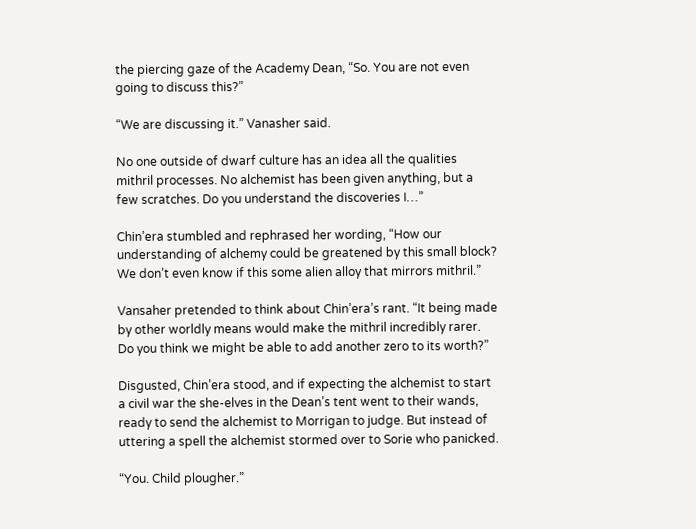the piercing gaze of the Academy Dean, “So. You are not even going to discuss this?”

“We are discussing it.” Vanasher said.

No one outside of dwarf culture has an idea all the qualities mithril processes. No alchemist has been given anything, but a few scratches. Do you understand the discoveries I…”

Chin’era stumbled and rephrased her wording, “How our understanding of alchemy could be greatened by this small block? We don’t even know if this some alien alloy that mirrors mithril.”

Vansaher pretended to think about Chin’era’s rant. “It being made by other worldly means would make the mithril incredibly rarer. Do you think we might be able to add another zero to its worth?”

Disgusted, Chin’era stood, and if expecting the alchemist to start a civil war the she-elves in the Dean’s tent went to their wands, ready to send the alchemist to Morrigan to judge. But instead of uttering a spell the alchemist stormed over to Sorie who panicked.

“You. Child plougher.”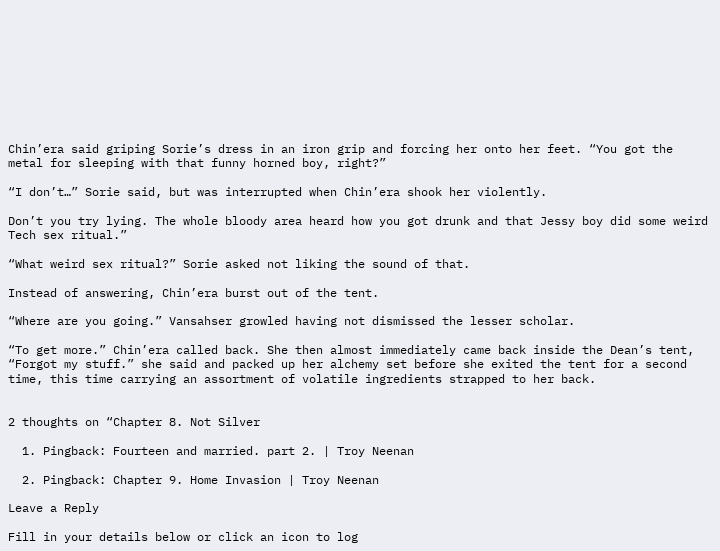Chin’era said griping Sorie’s dress in an iron grip and forcing her onto her feet. “You got the metal for sleeping with that funny horned boy, right?”

“I don’t…” Sorie said, but was interrupted when Chin’era shook her violently.

Don’t you try lying. The whole bloody area heard how you got drunk and that Jessy boy did some weird Tech sex ritual.”

“What weird sex ritual?” Sorie asked not liking the sound of that.

Instead of answering, Chin’era burst out of the tent.

“Where are you going.” Vansahser growled having not dismissed the lesser scholar.

“To get more.” Chin’era called back. She then almost immediately came back inside the Dean’s tent, “Forgot my stuff.” she said and packed up her alchemy set before she exited the tent for a second time, this time carrying an assortment of volatile ingredients strapped to her back.


2 thoughts on “Chapter 8. Not Silver

  1. Pingback: Fourteen and married. part 2. | Troy Neenan

  2. Pingback: Chapter 9. Home Invasion | Troy Neenan

Leave a Reply

Fill in your details below or click an icon to log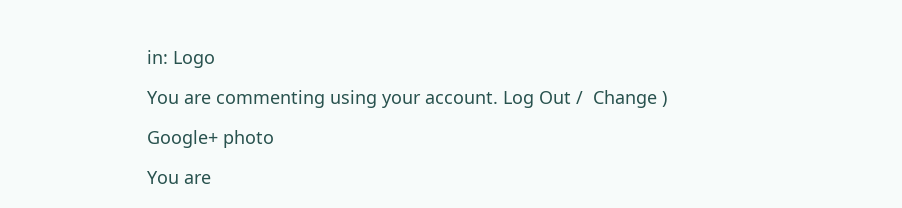in: Logo

You are commenting using your account. Log Out /  Change )

Google+ photo

You are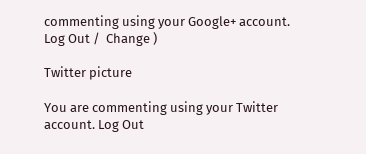commenting using your Google+ account. Log Out /  Change )

Twitter picture

You are commenting using your Twitter account. Log Out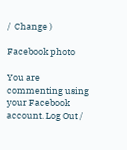/  Change )

Facebook photo

You are commenting using your Facebook account. Log Out /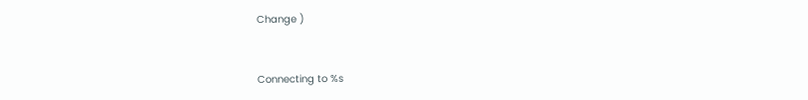Change )


Connecting to %s